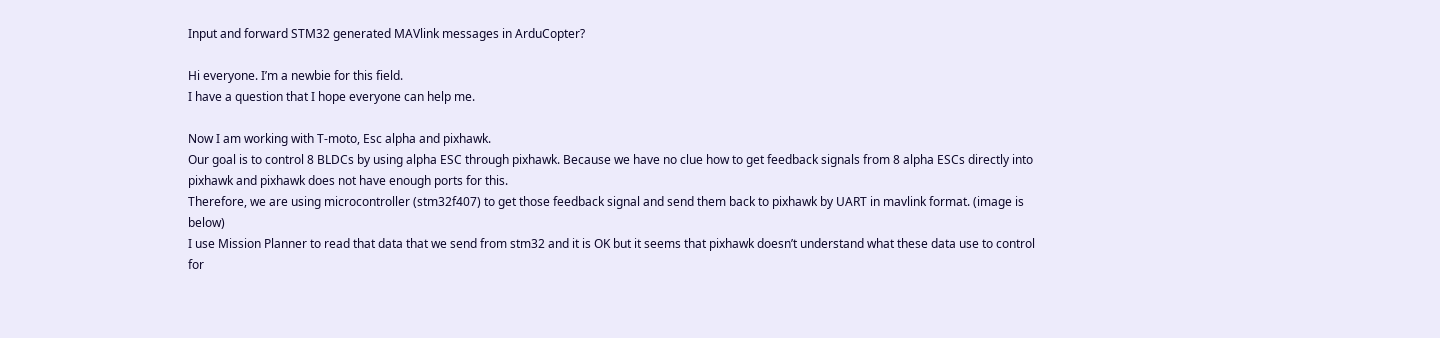Input and forward STM32 generated MAVlink messages in ArduCopter?

Hi everyone. I’m a newbie for this field.
I have a question that I hope everyone can help me.

Now I am working with T-moto, Esc alpha and pixhawk.
Our goal is to control 8 BLDCs by using alpha ESC through pixhawk. Because we have no clue how to get feedback signals from 8 alpha ESCs directly into pixhawk and pixhawk does not have enough ports for this.
Therefore, we are using microcontroller (stm32f407) to get those feedback signal and send them back to pixhawk by UART in mavlink format. (image is below)
I use Mission Planner to read that data that we send from stm32 and it is OK but it seems that pixhawk doesn’t understand what these data use to control for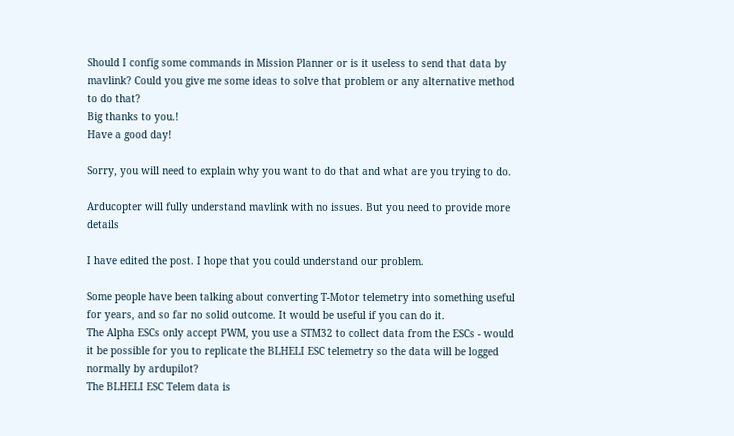Should I config some commands in Mission Planner or is it useless to send that data by mavlink? Could you give me some ideas to solve that problem or any alternative method to do that?
Big thanks to you.!
Have a good day!

Sorry, you will need to explain why you want to do that and what are you trying to do.

Arducopter will fully understand mavlink with no issues. But you need to provide more details

I have edited the post. I hope that you could understand our problem.

Some people have been talking about converting T-Motor telemetry into something useful for years, and so far no solid outcome. It would be useful if you can do it.
The Alpha ESCs only accept PWM, you use a STM32 to collect data from the ESCs - would it be possible for you to replicate the BLHELI ESC telemetry so the data will be logged normally by ardupilot?
The BLHELI ESC Telem data is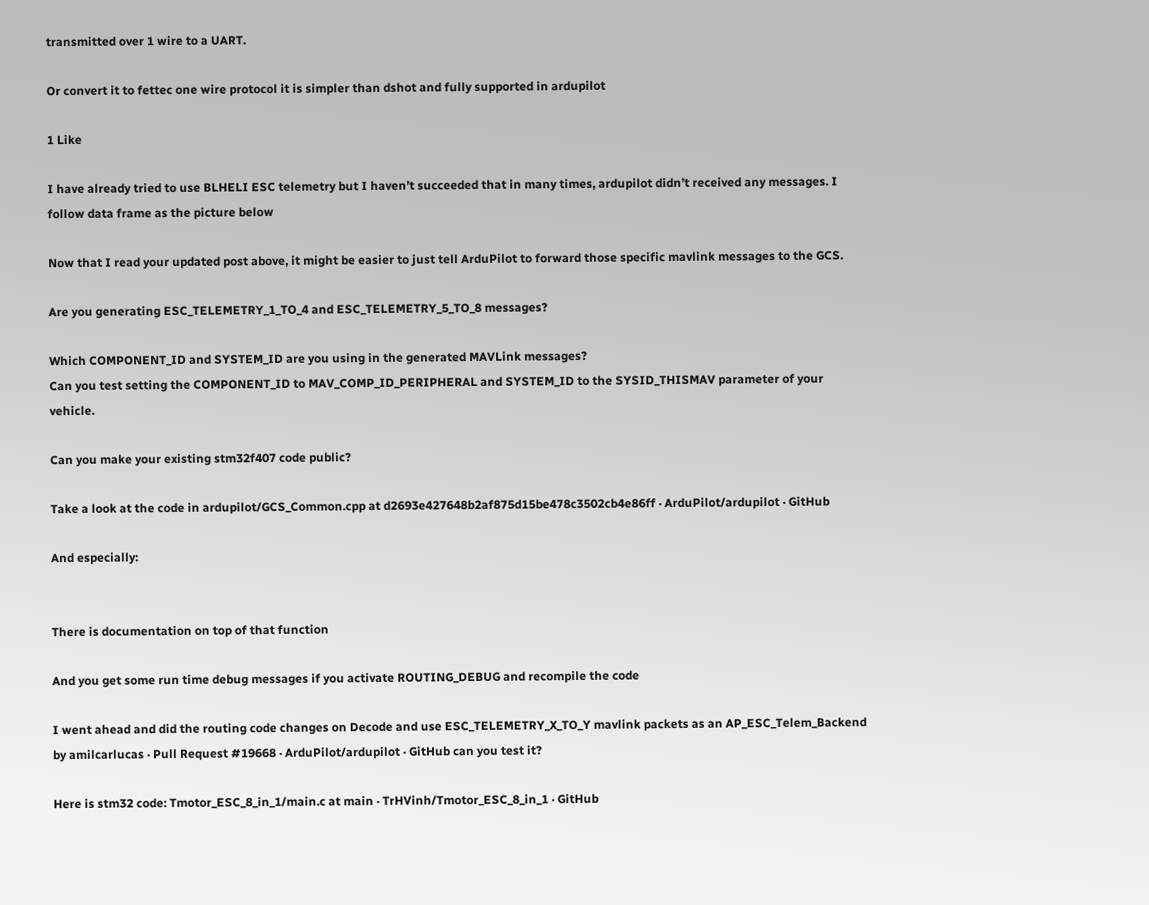transmitted over 1 wire to a UART.

Or convert it to fettec one wire protocol it is simpler than dshot and fully supported in ardupilot

1 Like

I have already tried to use BLHELI ESC telemetry but I haven’t succeeded that in many times, ardupilot didn’t received any messages. I follow data frame as the picture below

Now that I read your updated post above, it might be easier to just tell ArduPilot to forward those specific mavlink messages to the GCS.

Are you generating ESC_TELEMETRY_1_TO_4 and ESC_TELEMETRY_5_TO_8 messages?

Which COMPONENT_ID and SYSTEM_ID are you using in the generated MAVLink messages?
Can you test setting the COMPONENT_ID to MAV_COMP_ID_PERIPHERAL and SYSTEM_ID to the SYSID_THISMAV parameter of your vehicle.

Can you make your existing stm32f407 code public?

Take a look at the code in ardupilot/GCS_Common.cpp at d2693e427648b2af875d15be478c3502cb4e86ff · ArduPilot/ardupilot · GitHub

And especially:


There is documentation on top of that function

And you get some run time debug messages if you activate ROUTING_DEBUG and recompile the code

I went ahead and did the routing code changes on Decode and use ESC_TELEMETRY_X_TO_Y mavlink packets as an AP_ESC_Telem_Backend by amilcarlucas · Pull Request #19668 · ArduPilot/ardupilot · GitHub can you test it?

Here is stm32 code: Tmotor_ESC_8_in_1/main.c at main · TrHVinh/Tmotor_ESC_8_in_1 · GitHub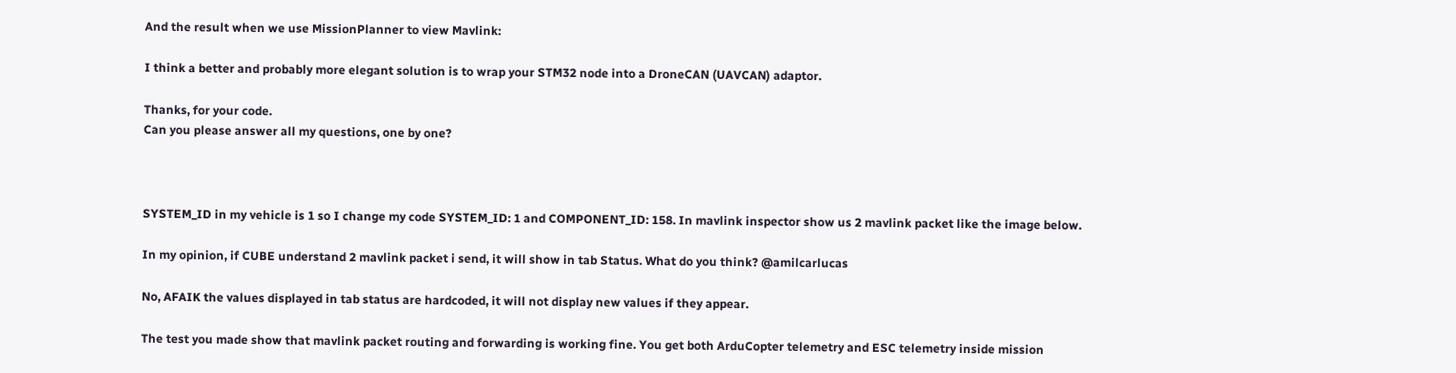And the result when we use MissionPlanner to view Mavlink:

I think a better and probably more elegant solution is to wrap your STM32 node into a DroneCAN (UAVCAN) adaptor.

Thanks, for your code.
Can you please answer all my questions, one by one?



SYSTEM_ID in my vehicle is 1 so I change my code SYSTEM_ID: 1 and COMPONENT_ID: 158. In mavlink inspector show us 2 mavlink packet like the image below.

In my opinion, if CUBE understand 2 mavlink packet i send, it will show in tab Status. What do you think? @amilcarlucas

No, AFAIK the values displayed in tab status are hardcoded, it will not display new values if they appear.

The test you made show that mavlink packet routing and forwarding is working fine. You get both ArduCopter telemetry and ESC telemetry inside mission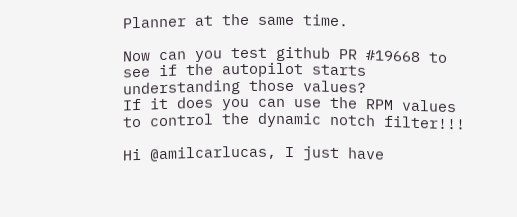Planner at the same time.

Now can you test github PR #19668 to see if the autopilot starts understanding those values?
If it does you can use the RPM values to control the dynamic notch filter!!!

Hi @amilcarlucas, I just have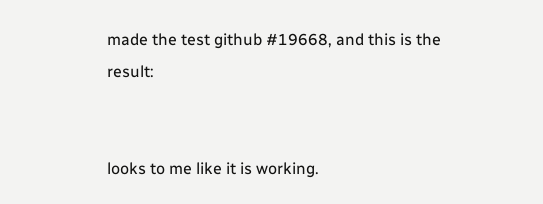made the test github #19668, and this is the result:


looks to me like it is working.